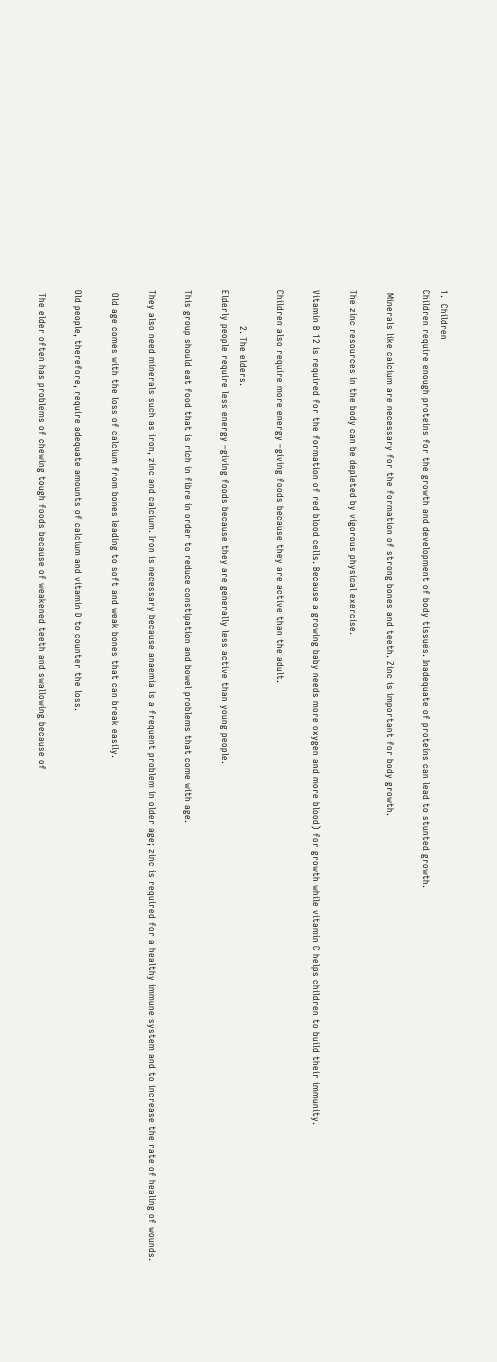1.  Children
Children require enough proteins for the growth and development of body tissues. Inadequate of proteins can lead to stunted growth.

 Minerals like calcium are necessary for the formation of strong bones and teeth. Zinc is important for body growth.

The zinc resources in the body can be depleted by vigorous physical exercise.

Vitamin B 12 is required for the formation of red blood cells. Because a growing baby needs more oxygen and more blood) for growth while vitamin C helps children to build their immunity.

Children also require more energy –giving foods because they are active than the adult.

            2. The elders.
Elderly people require less energy –giving foods because they are generally less active than young people.

This group should eat food that is rich in fibre in order to reduce constipation and bowel problems that come with age.

They also need minerals such as iron, zinc and calcium. Iron is necessary because anaemia is a frequent problem in older age; zinc is required for a healthy immune system and to increase the rate of healing of wounds.

 Old age comes with the loss of calcium from bones leading to soft and weak bones that can break easily.

Old people, therefore, require adequate amounts of calcium and vitamin D to counter the loss.

 The elder often has problems of chewing tough foods because of weakened teeth and swallowing because of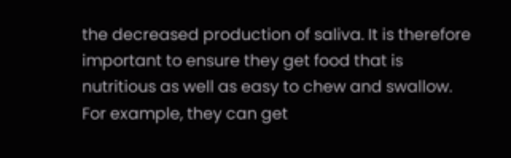the decreased production of saliva. It is therefore important to ensure they get food that is nutritious as well as easy to chew and swallow. For example, they can get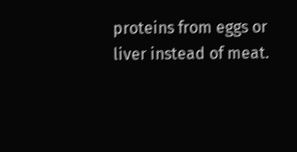proteins from eggs or liver instead of meat.